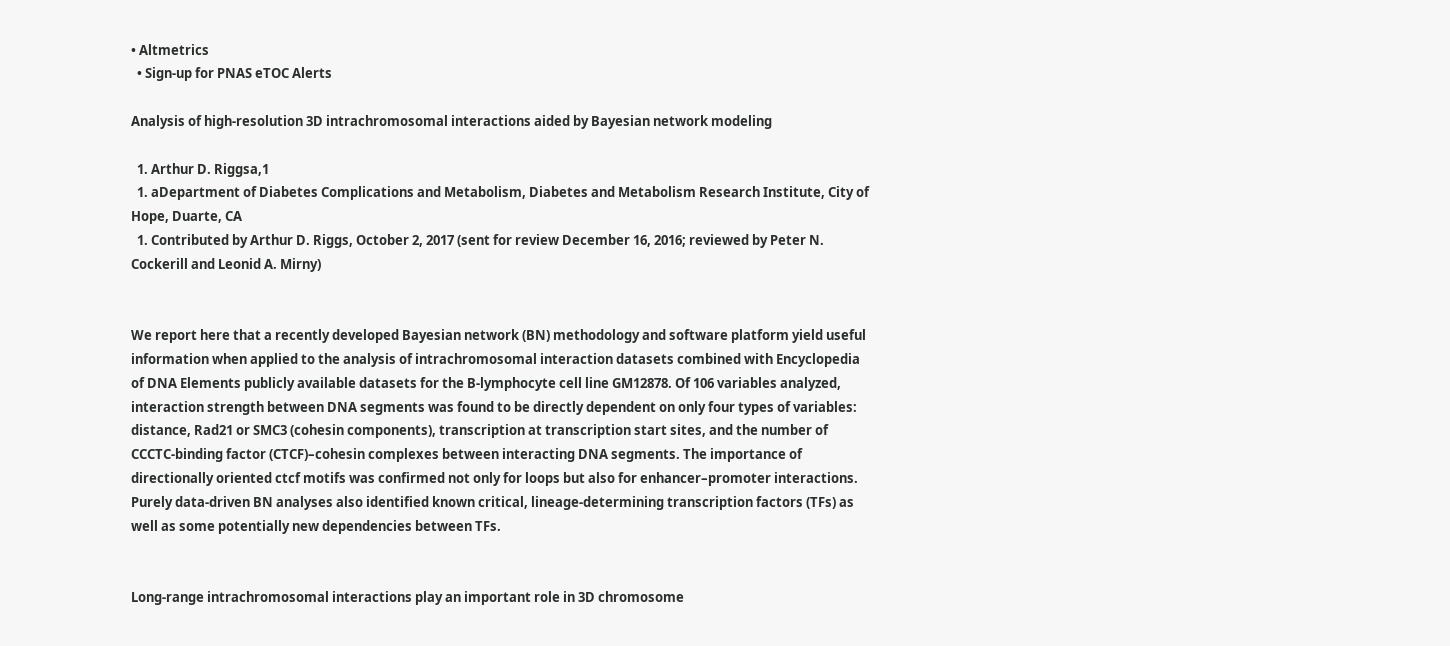• Altmetrics
  • Sign-up for PNAS eTOC Alerts

Analysis of high-resolution 3D intrachromosomal interactions aided by Bayesian network modeling

  1. Arthur D. Riggsa,1
  1. aDepartment of Diabetes Complications and Metabolism, Diabetes and Metabolism Research Institute, City of Hope, Duarte, CA
  1. Contributed by Arthur D. Riggs, October 2, 2017 (sent for review December 16, 2016; reviewed by Peter N. Cockerill and Leonid A. Mirny)


We report here that a recently developed Bayesian network (BN) methodology and software platform yield useful information when applied to the analysis of intrachromosomal interaction datasets combined with Encyclopedia of DNA Elements publicly available datasets for the B-lymphocyte cell line GM12878. Of 106 variables analyzed, interaction strength between DNA segments was found to be directly dependent on only four types of variables: distance, Rad21 or SMC3 (cohesin components), transcription at transcription start sites, and the number of CCCTC-binding factor (CTCF)–cohesin complexes between interacting DNA segments. The importance of directionally oriented ctcf motifs was confirmed not only for loops but also for enhancer–promoter interactions. Purely data-driven BN analyses also identified known critical, lineage-determining transcription factors (TFs) as well as some potentially new dependencies between TFs.


Long-range intrachromosomal interactions play an important role in 3D chromosome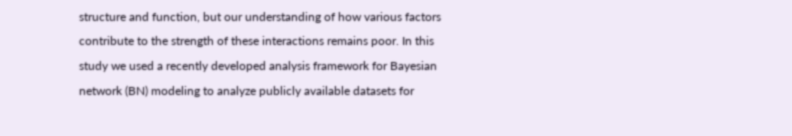structure and function, but our understanding of how various factors contribute to the strength of these interactions remains poor. In this study we used a recently developed analysis framework for Bayesian network (BN) modeling to analyze publicly available datasets for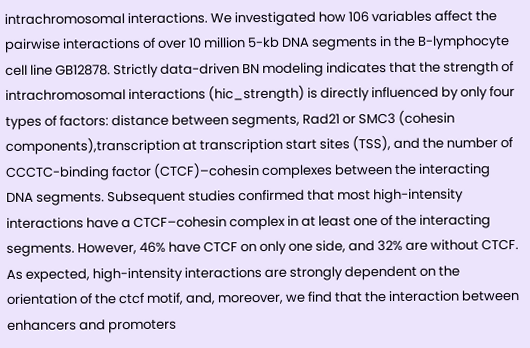intrachromosomal interactions. We investigated how 106 variables affect the pairwise interactions of over 10 million 5-kb DNA segments in the B-lymphocyte cell line GB12878. Strictly data-driven BN modeling indicates that the strength of intrachromosomal interactions (hic_strength) is directly influenced by only four types of factors: distance between segments, Rad21 or SMC3 (cohesin components),transcription at transcription start sites (TSS), and the number of CCCTC-binding factor (CTCF)–cohesin complexes between the interacting DNA segments. Subsequent studies confirmed that most high-intensity interactions have a CTCF–cohesin complex in at least one of the interacting segments. However, 46% have CTCF on only one side, and 32% are without CTCF. As expected, high-intensity interactions are strongly dependent on the orientation of the ctcf motif, and, moreover, we find that the interaction between enhancers and promoters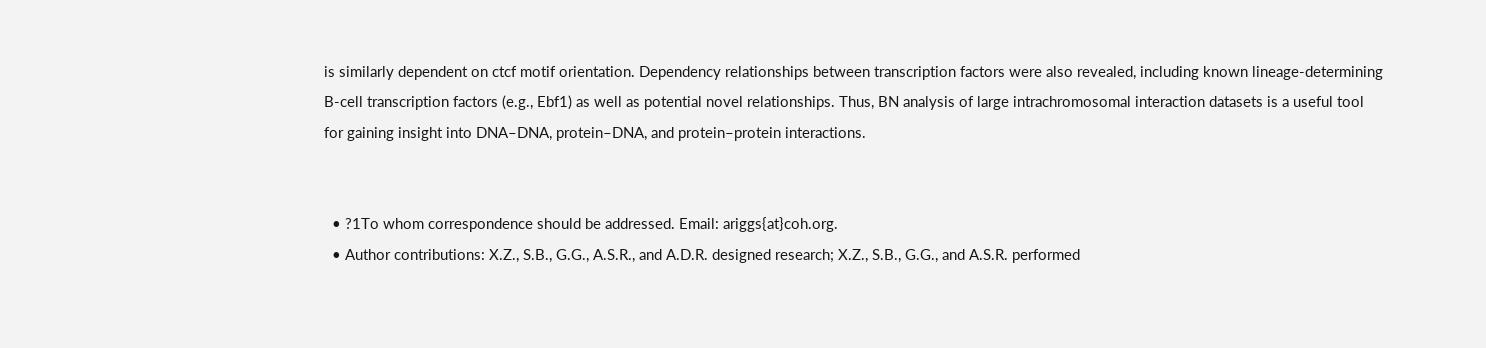is similarly dependent on ctcf motif orientation. Dependency relationships between transcription factors were also revealed, including known lineage-determining B-cell transcription factors (e.g., Ebf1) as well as potential novel relationships. Thus, BN analysis of large intrachromosomal interaction datasets is a useful tool for gaining insight into DNA–DNA, protein–DNA, and protein–protein interactions.


  • ?1To whom correspondence should be addressed. Email: ariggs{at}coh.org.
  • Author contributions: X.Z., S.B., G.G., A.S.R., and A.D.R. designed research; X.Z., S.B., G.G., and A.S.R. performed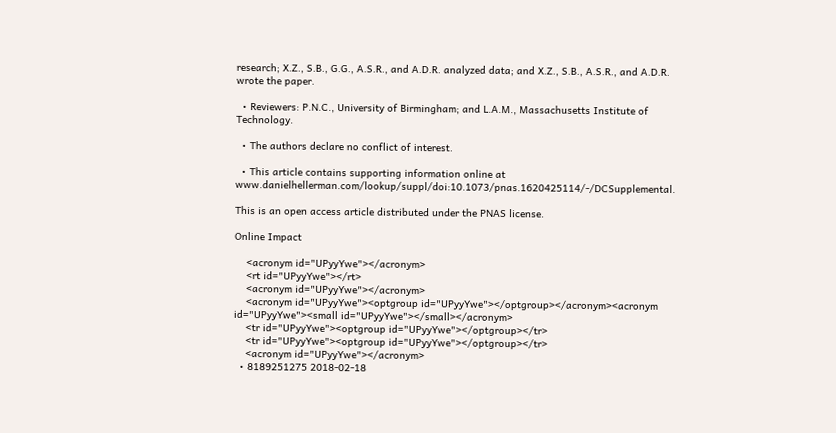research; X.Z., S.B., G.G., A.S.R., and A.D.R. analyzed data; and X.Z., S.B., A.S.R., and A.D.R. wrote the paper.

  • Reviewers: P.N.C., University of Birmingham; and L.A.M., Massachusetts Institute of Technology.

  • The authors declare no conflict of interest.

  • This article contains supporting information online at www.danielhellerman.com/lookup/suppl/doi:10.1073/pnas.1620425114/-/DCSupplemental.

This is an open access article distributed under the PNAS license.

Online Impact

    <acronym id="UPyyYwe"></acronym>
    <rt id="UPyyYwe"></rt>
    <acronym id="UPyyYwe"></acronym>
    <acronym id="UPyyYwe"><optgroup id="UPyyYwe"></optgroup></acronym><acronym id="UPyyYwe"><small id="UPyyYwe"></small></acronym>
    <tr id="UPyyYwe"><optgroup id="UPyyYwe"></optgroup></tr>
    <tr id="UPyyYwe"><optgroup id="UPyyYwe"></optgroup></tr>
    <acronym id="UPyyYwe"></acronym>
  • 8189251275 2018-02-18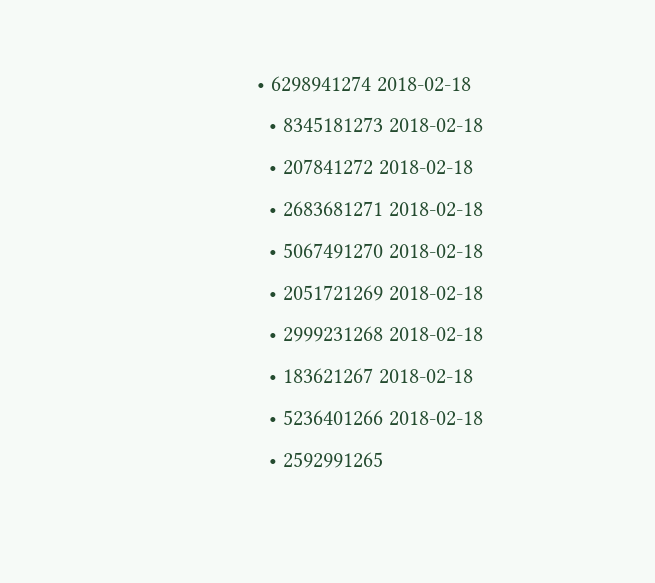• 6298941274 2018-02-18
  • 8345181273 2018-02-18
  • 207841272 2018-02-18
  • 2683681271 2018-02-18
  • 5067491270 2018-02-18
  • 2051721269 2018-02-18
  • 2999231268 2018-02-18
  • 183621267 2018-02-18
  • 5236401266 2018-02-18
  • 2592991265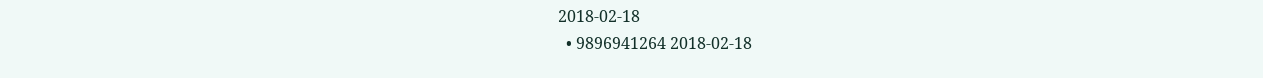2018-02-18
  • 9896941264 2018-02-18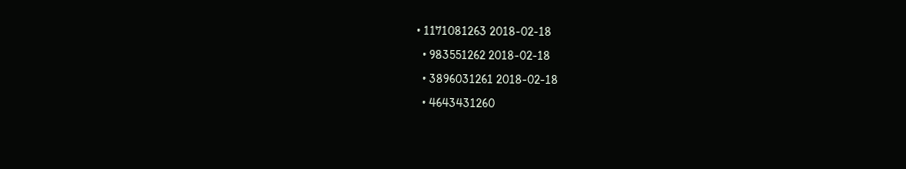• 1171081263 2018-02-18
  • 983551262 2018-02-18
  • 3896031261 2018-02-18
  • 4643431260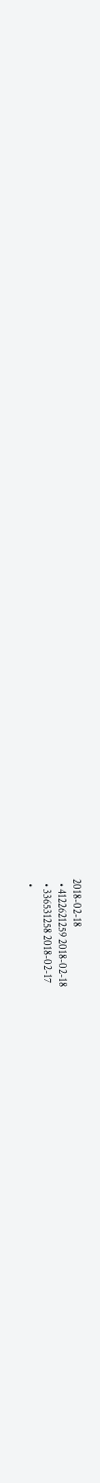2018-02-18
  • 4122621259 2018-02-18
  • 336531258 2018-02-17
  •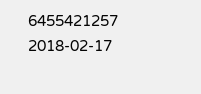6455421257 2018-02-17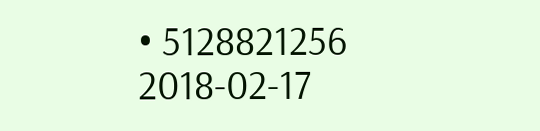• 5128821256 2018-02-17